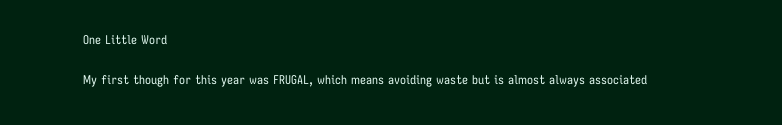One Little Word

My first though for this year was FRUGAL, which means avoiding waste but is almost always associated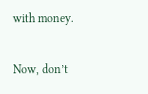with money.

Now, don’t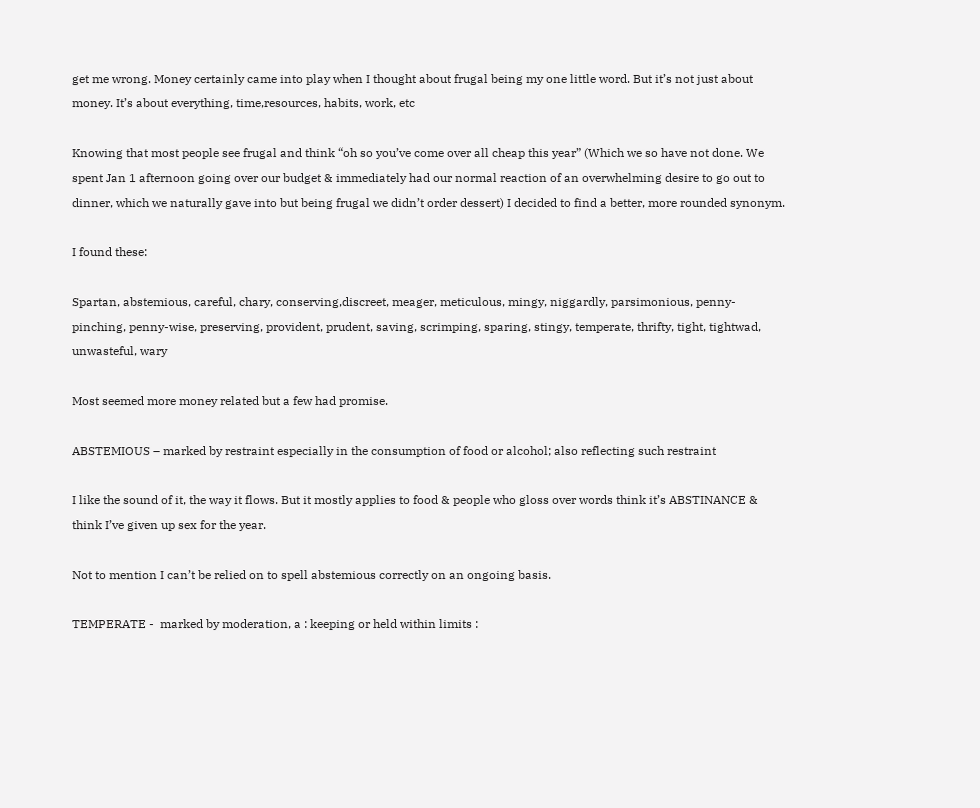get me wrong. Money certainly came into play when I thought about frugal being my one little word. But it’s not just about money. It’s about everything, time,resources, habits, work, etc

Knowing that most people see frugal and think “oh so you’ve come over all cheap this year” (Which we so have not done. We spent Jan 1 afternoon going over our budget & immediately had our normal reaction of an overwhelming desire to go out to dinner, which we naturally gave into but being frugal we didn’t order dessert) I decided to find a better, more rounded synonym.

I found these:

Spartan, abstemious, careful, chary, conserving,discreet, meager, meticulous, mingy, niggardly, parsimonious, penny-pinching, penny-wise, preserving, provident, prudent, saving, scrimping, sparing, stingy, temperate, thrifty, tight, tightwad, unwasteful, wary

Most seemed more money related but a few had promise.

ABSTEMIOUS – marked by restraint especially in the consumption of food or alcohol; also reflecting such restraint

I like the sound of it, the way it flows. But it mostly applies to food & people who gloss over words think it’s ABSTINANCE & think I’ve given up sex for the year.

Not to mention I can’t be relied on to spell abstemious correctly on an ongoing basis.

TEMPERATE -  marked by moderation, a : keeping or held within limits :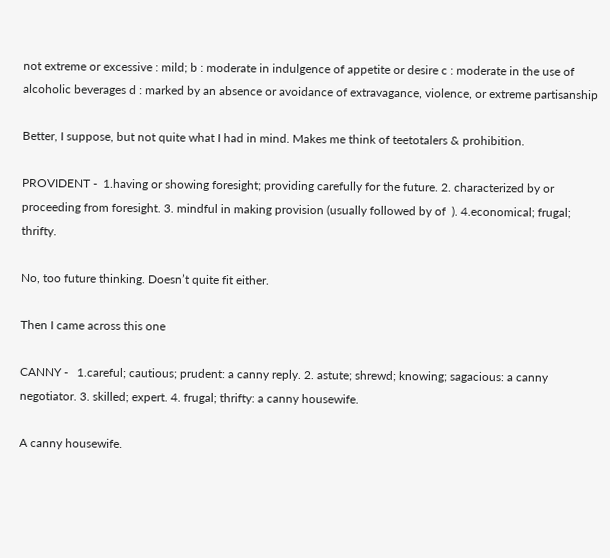not extreme or excessive : mild; b : moderate in indulgence of appetite or desire c : moderate in the use of alcoholic beverages d : marked by an absence or avoidance of extravagance, violence, or extreme partisanship

Better, I suppose, but not quite what I had in mind. Makes me think of teetotalers & prohibition.

PROVIDENT -  1.having or showing foresight; providing carefully for the future. 2. characterized by or proceeding from foresight. 3. mindful in making provision (usually followed by of  ). 4.economical; frugal; thrifty.

No, too future thinking. Doesn’t quite fit either.

Then I came across this one

CANNY -   1.careful; cautious; prudent: a canny reply. 2. astute; shrewd; knowing; sagacious: a canny negotiator. 3. skilled; expert. 4. frugal; thrifty: a canny housewife.

A canny housewife.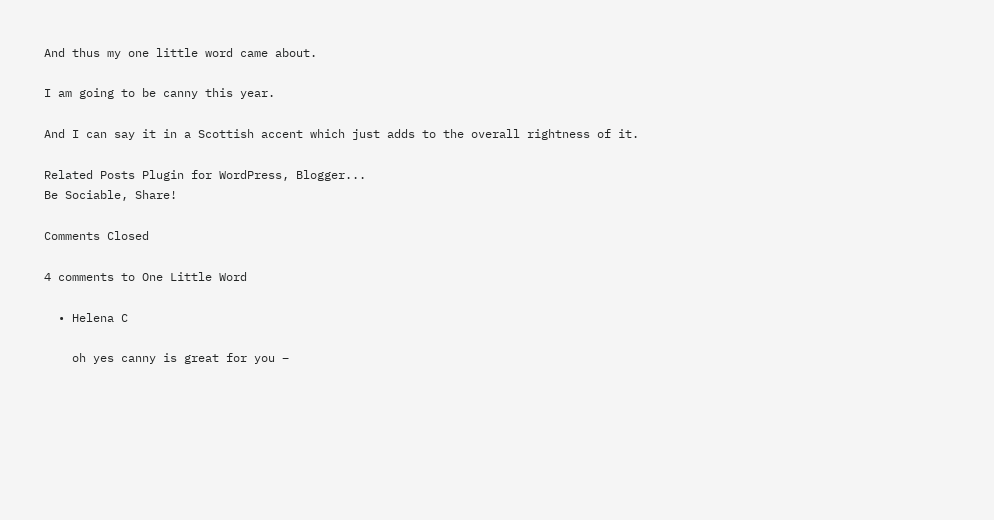And thus my one little word came about.

I am going to be canny this year.

And I can say it in a Scottish accent which just adds to the overall rightness of it.

Related Posts Plugin for WordPress, Blogger...
Be Sociable, Share!

Comments Closed

4 comments to One Little Word

  • Helena C

    oh yes canny is great for you –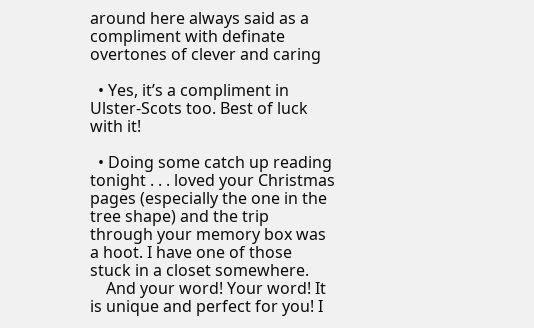around here always said as a compliment with definate overtones of clever and caring

  • Yes, it’s a compliment in Ulster-Scots too. Best of luck with it!

  • Doing some catch up reading tonight . . . loved your Christmas pages (especially the one in the tree shape) and the trip through your memory box was a hoot. I have one of those stuck in a closet somewhere.
    And your word! Your word! It is unique and perfect for you! I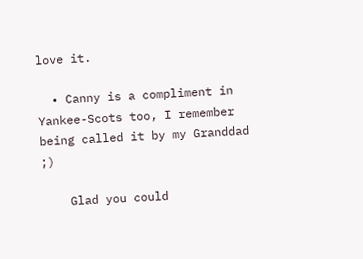love it.

  • Canny is a compliment in Yankee-Scots too, I remember being called it by my Granddad ;)

    Glad you could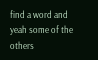find a word and yeah some of the others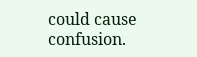could cause confusion.